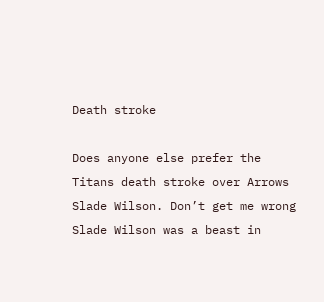Death stroke

Does anyone else prefer the Titans death stroke over Arrows Slade Wilson. Don’t get me wrong Slade Wilson was a beast in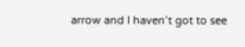arrow and I haven’t got to see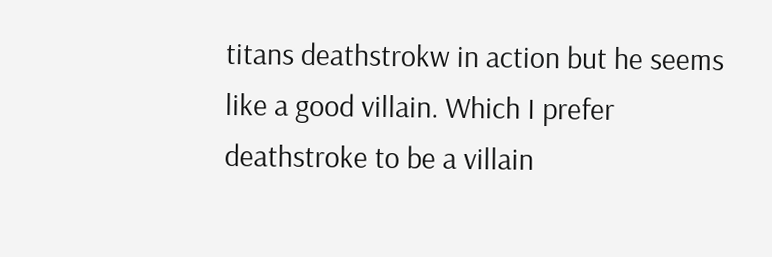titans deathstrokw in action but he seems like a good villain. Which I prefer deathstroke to be a villain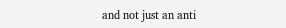and not just an anti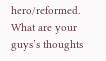hero/reformed. What are your guys’s thoughts